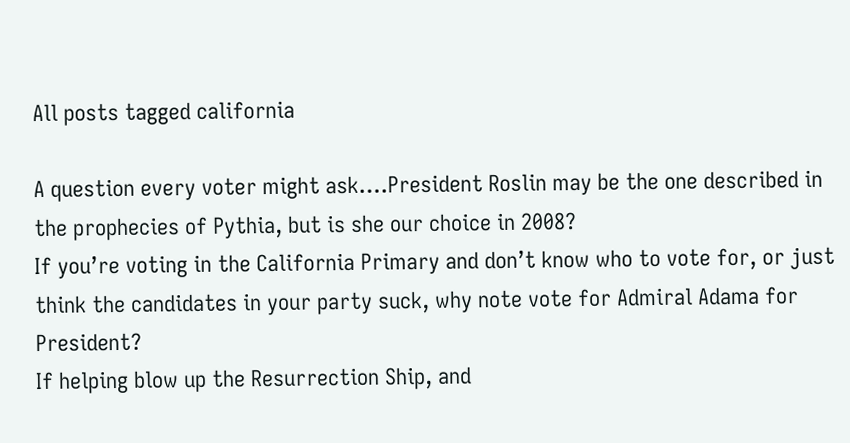All posts tagged california

A question every voter might ask….President Roslin may be the one described in the prophecies of Pythia, but is she our choice in 2008?
If you’re voting in the California Primary and don’t know who to vote for, or just think the candidates in your party suck, why note vote for Admiral Adama for President?
If helping blow up the Resurrection Ship, and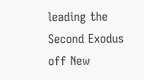leading the Second Exodus off New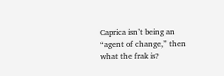Caprica isn’t being an “agent of change,” then what the frak is?